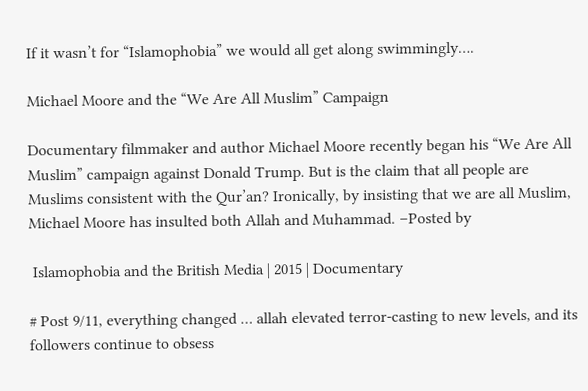If it wasn’t for “Islamophobia” we would all get along swimmingly….

Michael Moore and the “We Are All Muslim” Campaign

Documentary filmmaker and author Michael Moore recently began his “We Are All Muslim” campaign against Donald Trump. But is the claim that all people are Muslims consistent with the Qur’an? Ironically, by insisting that we are all Muslim, Michael Moore has insulted both Allah and Muhammad. –Posted by

 Islamophobia and the British Media | 2015 | Documentary

# Post 9/11, everything changed … allah elevated terror-casting to new levels, and its followers continue to obsess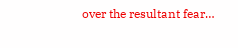over the resultant fear…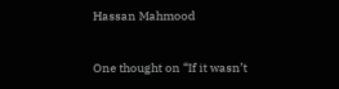Hassan Mahmood


One thought on “If it wasn’t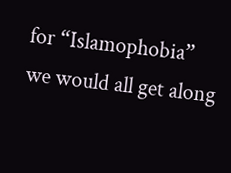for “Islamophobia” we would all get along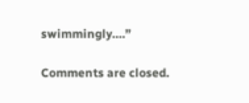swimmingly….”

Comments are closed.